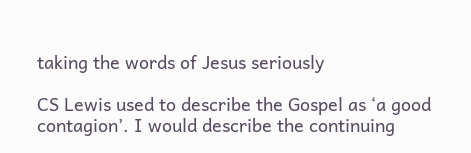taking the words of Jesus seriously

CS Lewis used to describe the Gospel as ‘a good contagion’. I would describe the continuing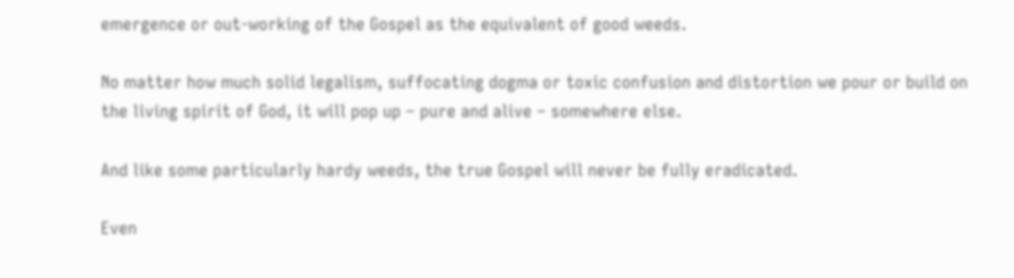emergence or out-working of the Gospel as the equivalent of good weeds.

No matter how much solid legalism, suffocating dogma or toxic confusion and distortion we pour or build on the living spirit of God, it will pop up – pure and alive – somewhere else.

And like some particularly hardy weeds, the true Gospel will never be fully eradicated.

Even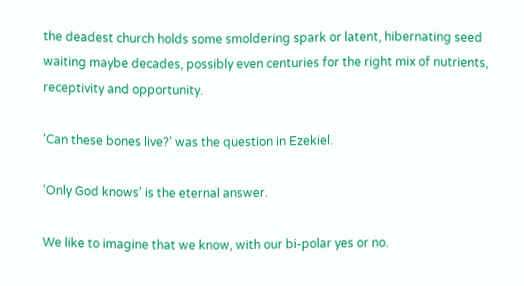the deadest church holds some smoldering spark or latent, hibernating seed waiting maybe decades, possibly even centuries for the right mix of nutrients, receptivity and opportunity.

‘Can these bones live?’ was the question in Ezekiel.

‘Only God knows’ is the eternal answer.

We like to imagine that we know, with our bi-polar yes or no.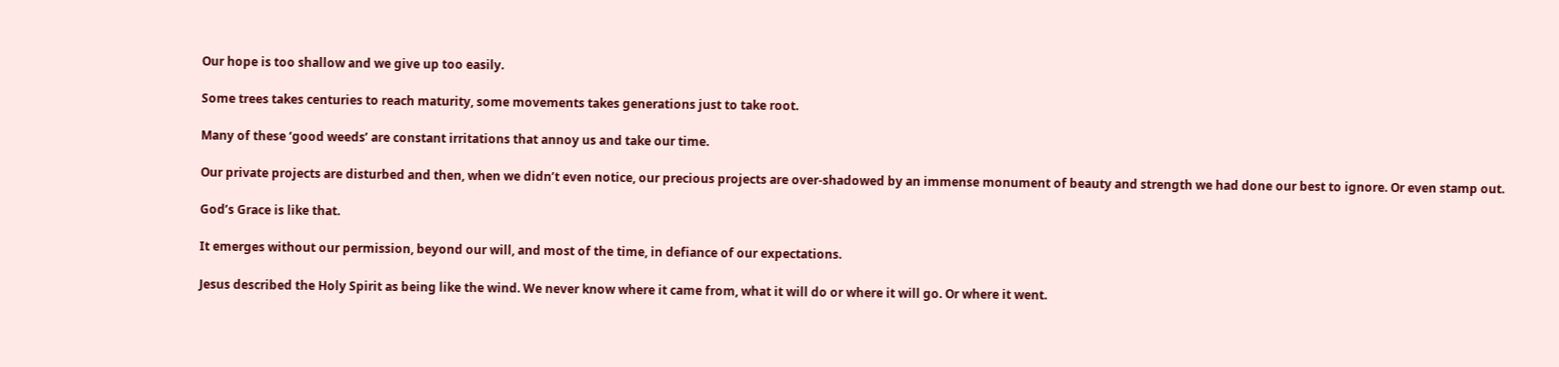Our hope is too shallow and we give up too easily.

Some trees takes centuries to reach maturity, some movements takes generations just to take root.

Many of these ‘good weeds’ are constant irritations that annoy us and take our time.

Our private projects are disturbed and then, when we didn’t even notice, our precious projects are over-shadowed by an immense monument of beauty and strength we had done our best to ignore. Or even stamp out.

God’s Grace is like that.

It emerges without our permission, beyond our will, and most of the time, in defiance of our expectations.

Jesus described the Holy Spirit as being like the wind. We never know where it came from, what it will do or where it will go. Or where it went.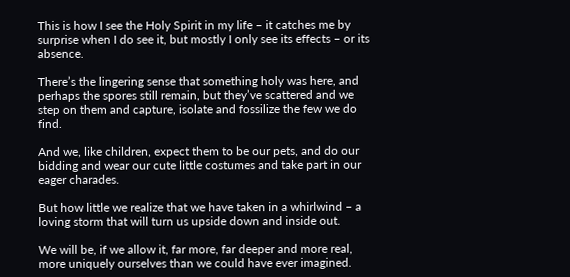This is how I see the Holy Spirit in my life – it catches me by surprise when I do see it, but mostly I only see its effects – or its absence.

There’s the lingering sense that something holy was here, and perhaps the spores still remain, but they’ve scattered and we step on them and capture, isolate and fossilize the few we do find.

And we, like children, expect them to be our pets, and do our bidding and wear our cute little costumes and take part in our eager charades.

But how little we realize that we have taken in a whirlwind – a loving storm that will turn us upside down and inside out.

We will be, if we allow it, far more, far deeper and more real, more uniquely ourselves than we could have ever imagined.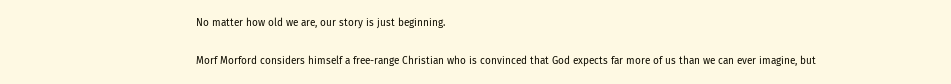No matter how old we are, our story is just beginning.

Morf Morford considers himself a free-range Christian who is convinced that God expects far more of us than we can ever imagine, but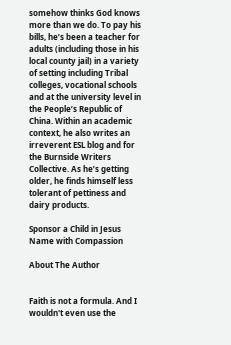somehow thinks God knows more than we do. To pay his bills, he’s been a teacher for adults (including those in his local county jail) in a variety of setting including Tribal colleges, vocational schools and at the university level in the People’s Republic of China. Within an academic context, he also writes an irreverent ESL blog and for the Burnside Writers Collective. As he’s getting older, he finds himself less tolerant of pettiness and dairy products.

Sponsor a Child in Jesus Name with Compassion

About The Author


Faith is not a formula. And I wouldn't even use the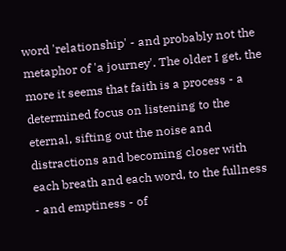word 'relationship' - and probably not the metaphor of 'a journey'. The older I get, the more it seems that faith is a process - a determined focus on listening to the eternal, sifting out the noise and distractions and becoming closer with each breath and each word, to the fullness - and emptiness - of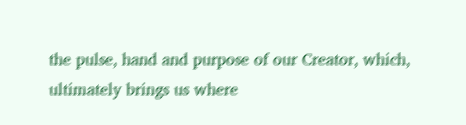the pulse, hand and purpose of our Creator, which, ultimately brings us where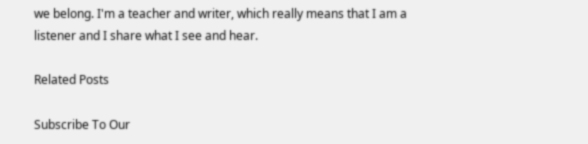we belong. I'm a teacher and writer, which really means that I am a listener and I share what I see and hear.

Related Posts

Subscribe To Our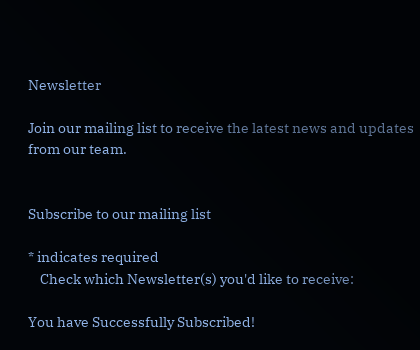Newsletter

Join our mailing list to receive the latest news and updates from our team.


Subscribe to our mailing list

* indicates required
    Check which Newsletter(s) you'd like to receive:

You have Successfully Subscribed!